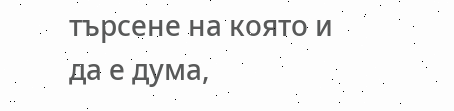търсене на която и да е дума,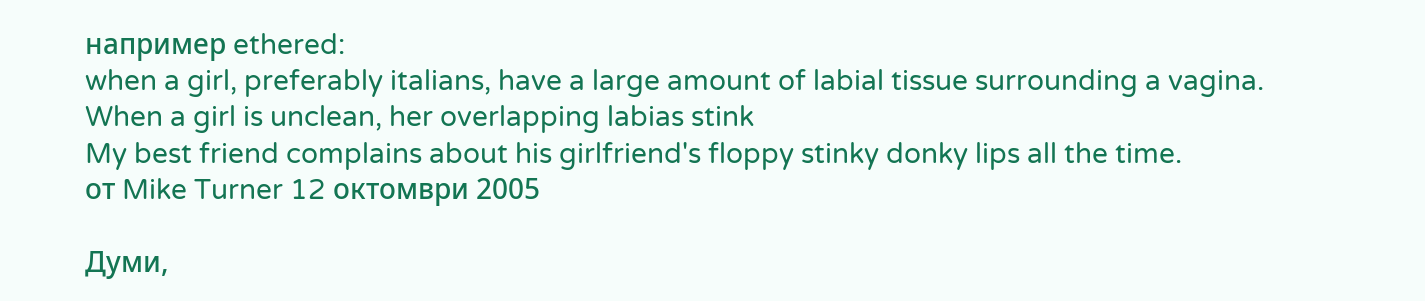например ethered:
when a girl, preferably italians, have a large amount of labial tissue surrounding a vagina. When a girl is unclean, her overlapping labias stink
My best friend complains about his girlfriend's floppy stinky donky lips all the time.
от Mike Turner 12 октомври 2005

Думи,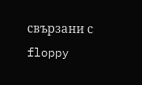свързани с floppy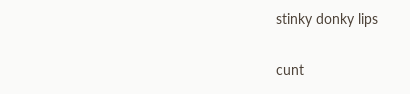stinky donky lips

cunt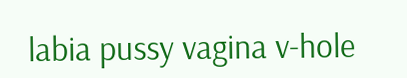labia pussy vagina v-hole